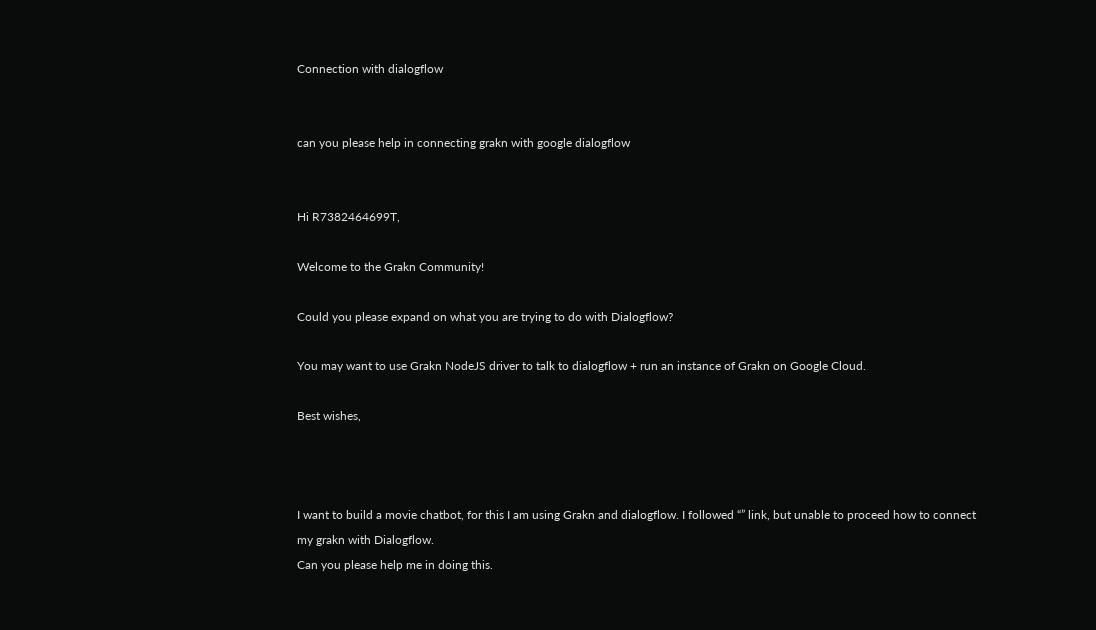Connection with dialogflow


can you please help in connecting grakn with google dialogflow


Hi R7382464699T,

Welcome to the Grakn Community!

Could you please expand on what you are trying to do with Dialogflow?

You may want to use Grakn NodeJS driver to talk to dialogflow + run an instance of Grakn on Google Cloud.

Best wishes,



I want to build a movie chatbot, for this I am using Grakn and dialogflow. I followed “” link, but unable to proceed how to connect my grakn with Dialogflow.
Can you please help me in doing this.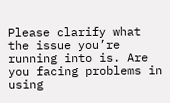Please clarify what the issue you’re running into is. Are you facing problems in using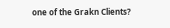one of the Grakn Clients?